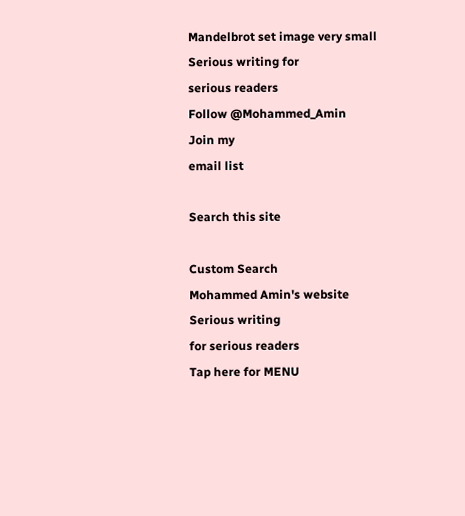Mandelbrot set image very small
Serious writing for
serious readers
Follow @Mohammed_Amin
Join my
email list

Search this site

Custom Search
Mohammed Amin's website
Serious writing
for serious readers
Tap here for MENU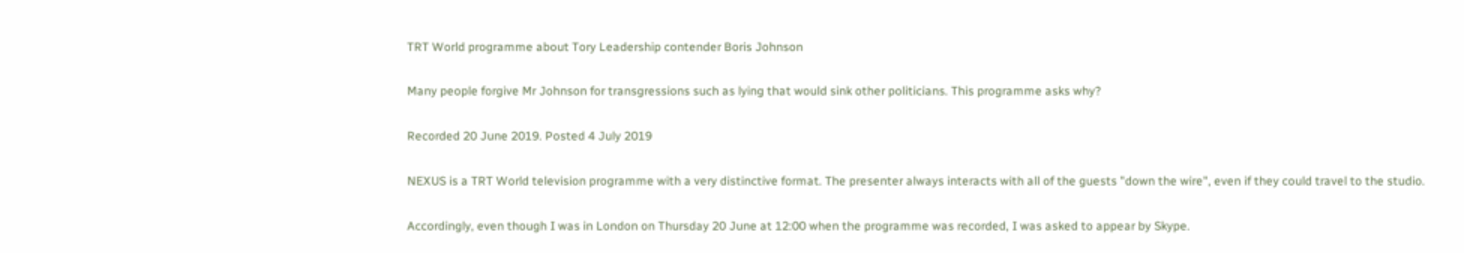TRT World programme about Tory Leadership contender Boris Johnson

Many people forgive Mr Johnson for transgressions such as lying that would sink other politicians. This programme asks why?

Recorded 20 June 2019. Posted 4 July 2019

NEXUS is a TRT World television programme with a very distinctive format. The presenter always interacts with all of the guests "down the wire", even if they could travel to the studio.

Accordingly, even though I was in London on Thursday 20 June at 12:00 when the programme was recorded, I was asked to appear by Skype.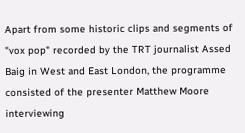Apart from some historic clips and segments of "vox pop" recorded by the TRT journalist Assed Baig in West and East London, the programme consisted of the presenter Matthew Moore interviewing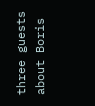three guests about Boris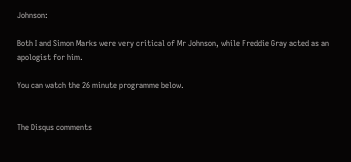Johnson:

Both I and Simon Marks were very critical of Mr Johnson, while Freddie Gray acted as an apologist for him.

You can watch the 26 minute programme below.


The Disqus comments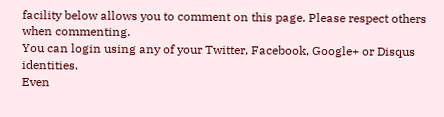facility below allows you to comment on this page. Please respect others when commenting.
You can login using any of your Twitter, Facebook, Google+ or Disqus identities.
Even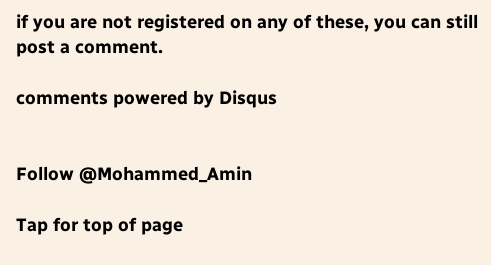if you are not registered on any of these, you can still post a comment.

comments powered by Disqus


Follow @Mohammed_Amin

Tap for top of page